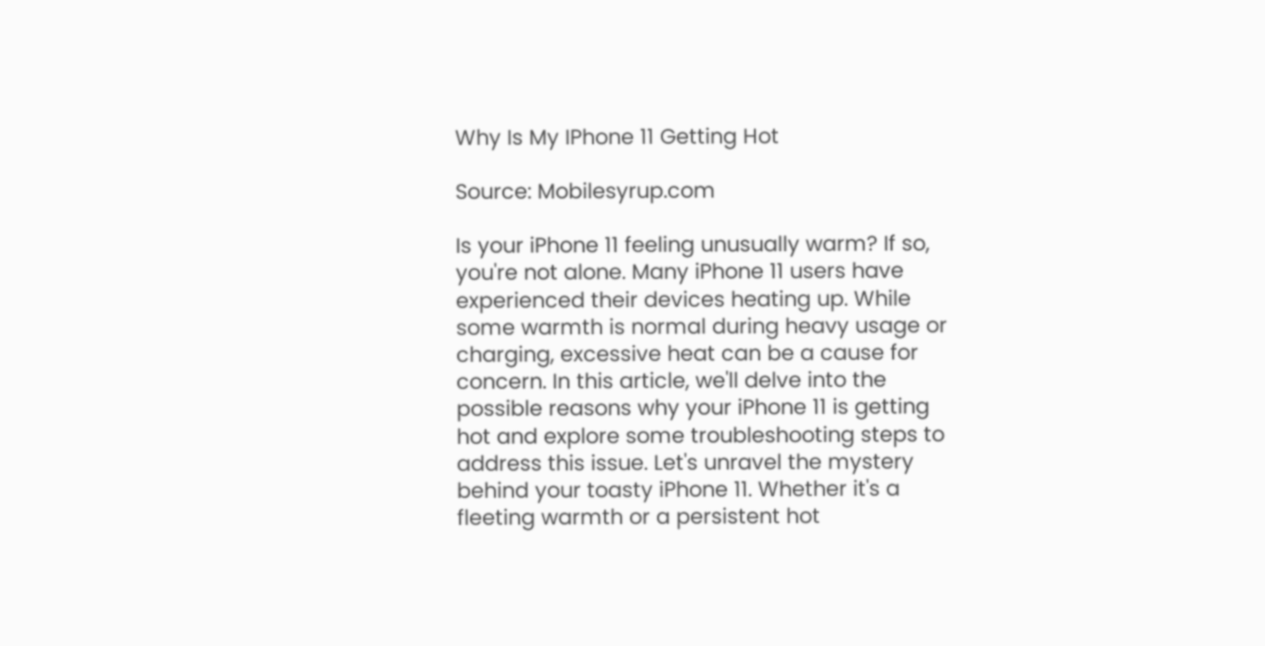Why Is My IPhone 11 Getting Hot

Source: Mobilesyrup.com

Is your iPhone 11 feeling unusually warm? If so, you're not alone. Many iPhone 11 users have experienced their devices heating up. While some warmth is normal during heavy usage or charging, excessive heat can be a cause for concern. In this article, we'll delve into the possible reasons why your iPhone 11 is getting hot and explore some troubleshooting steps to address this issue. Let's unravel the mystery behind your toasty iPhone 11. Whether it's a fleeting warmth or a persistent hot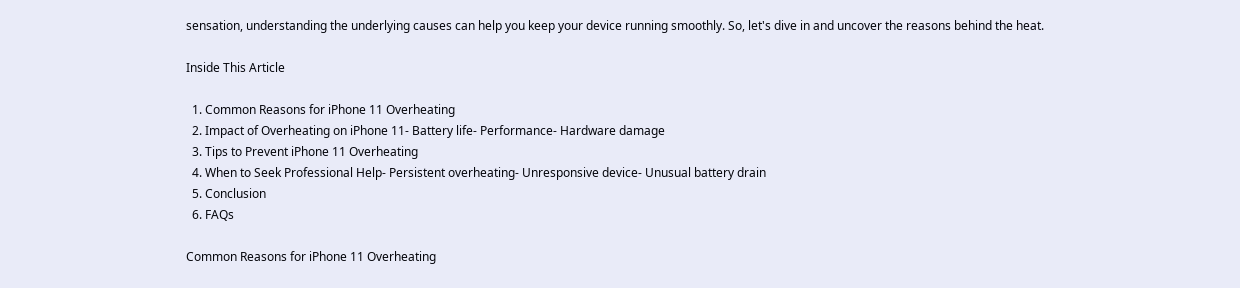sensation, understanding the underlying causes can help you keep your device running smoothly. So, let's dive in and uncover the reasons behind the heat.

Inside This Article

  1. Common Reasons for iPhone 11 Overheating
  2. Impact of Overheating on iPhone 11- Battery life- Performance- Hardware damage
  3. Tips to Prevent iPhone 11 Overheating
  4. When to Seek Professional Help- Persistent overheating- Unresponsive device- Unusual battery drain
  5. Conclusion
  6. FAQs

Common Reasons for iPhone 11 Overheating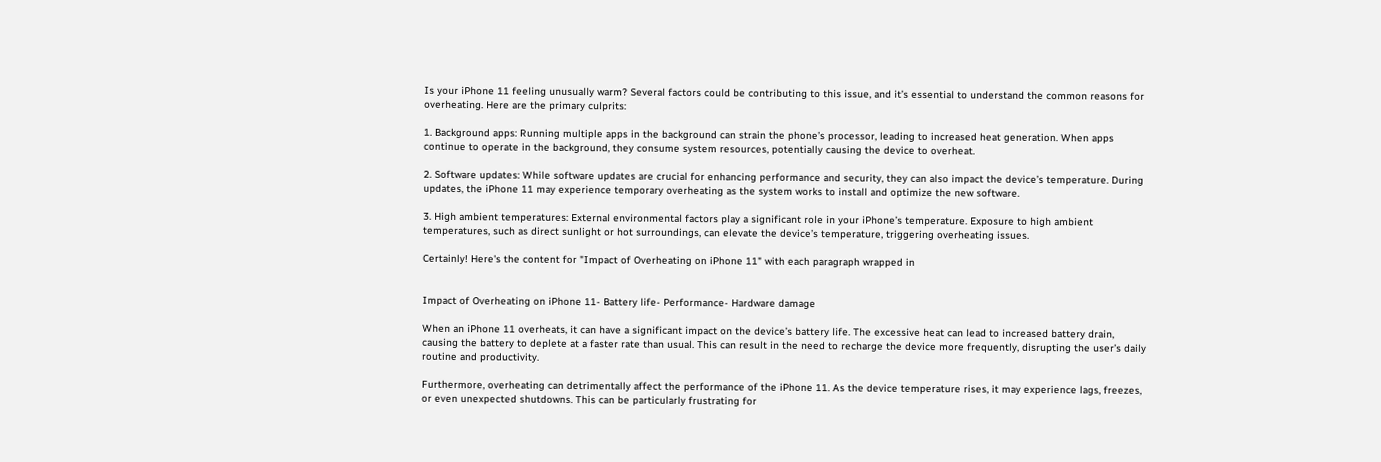Is your iPhone 11 feeling unusually warm? Several factors could be contributing to this issue, and it’s essential to understand the common reasons for overheating. Here are the primary culprits:

1. Background apps: Running multiple apps in the background can strain the phone’s processor, leading to increased heat generation. When apps continue to operate in the background, they consume system resources, potentially causing the device to overheat.

2. Software updates: While software updates are crucial for enhancing performance and security, they can also impact the device’s temperature. During updates, the iPhone 11 may experience temporary overheating as the system works to install and optimize the new software.

3. High ambient temperatures: External environmental factors play a significant role in your iPhone’s temperature. Exposure to high ambient temperatures, such as direct sunlight or hot surroundings, can elevate the device’s temperature, triggering overheating issues.

Certainly! Here's the content for "Impact of Overheating on iPhone 11" with each paragraph wrapped in


Impact of Overheating on iPhone 11- Battery life- Performance- Hardware damage

When an iPhone 11 overheats, it can have a significant impact on the device’s battery life. The excessive heat can lead to increased battery drain, causing the battery to deplete at a faster rate than usual. This can result in the need to recharge the device more frequently, disrupting the user’s daily routine and productivity.

Furthermore, overheating can detrimentally affect the performance of the iPhone 11. As the device temperature rises, it may experience lags, freezes, or even unexpected shutdowns. This can be particularly frustrating for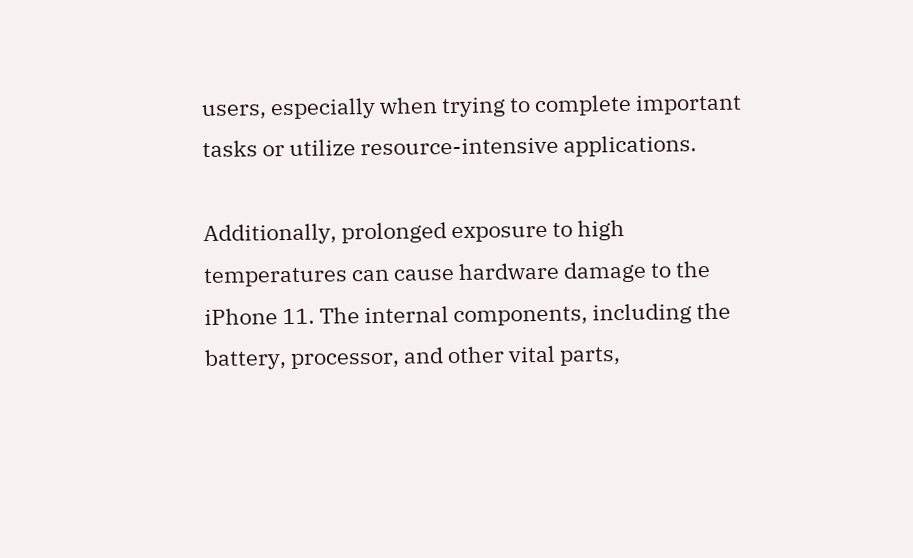users, especially when trying to complete important tasks or utilize resource-intensive applications.

Additionally, prolonged exposure to high temperatures can cause hardware damage to the iPhone 11. The internal components, including the battery, processor, and other vital parts,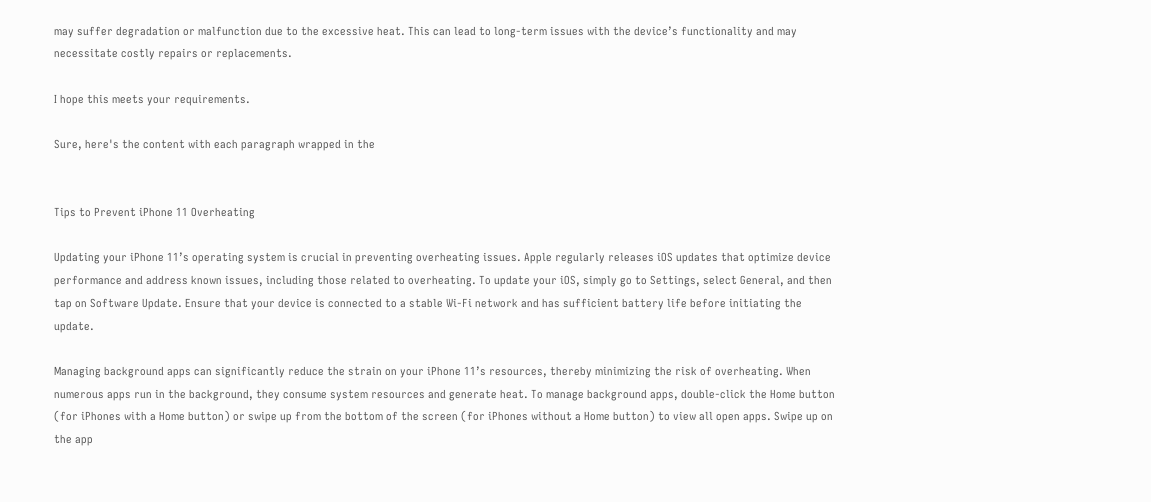may suffer degradation or malfunction due to the excessive heat. This can lead to long-term issues with the device’s functionality and may necessitate costly repairs or replacements.

I hope this meets your requirements.

Sure, here's the content with each paragraph wrapped in the


Tips to Prevent iPhone 11 Overheating

Updating your iPhone 11’s operating system is crucial in preventing overheating issues. Apple regularly releases iOS updates that optimize device performance and address known issues, including those related to overheating. To update your iOS, simply go to Settings, select General, and then tap on Software Update. Ensure that your device is connected to a stable Wi-Fi network and has sufficient battery life before initiating the update.

Managing background apps can significantly reduce the strain on your iPhone 11’s resources, thereby minimizing the risk of overheating. When numerous apps run in the background, they consume system resources and generate heat. To manage background apps, double-click the Home button (for iPhones with a Home button) or swipe up from the bottom of the screen (for iPhones without a Home button) to view all open apps. Swipe up on the app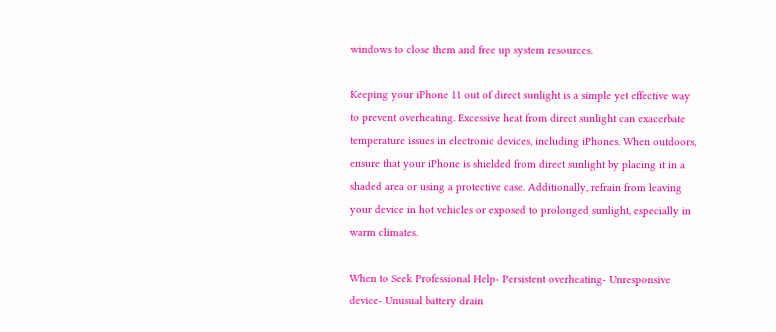windows to close them and free up system resources.

Keeping your iPhone 11 out of direct sunlight is a simple yet effective way to prevent overheating. Excessive heat from direct sunlight can exacerbate temperature issues in electronic devices, including iPhones. When outdoors, ensure that your iPhone is shielded from direct sunlight by placing it in a shaded area or using a protective case. Additionally, refrain from leaving your device in hot vehicles or exposed to prolonged sunlight, especially in warm climates.

When to Seek Professional Help- Persistent overheating- Unresponsive device- Unusual battery drain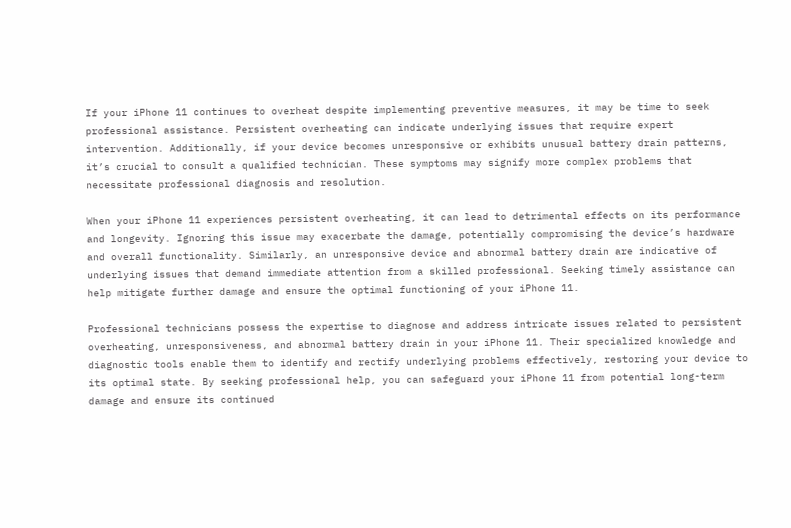If your iPhone 11 continues to overheat despite implementing preventive measures, it may be time to seek professional assistance. Persistent overheating can indicate underlying issues that require expert intervention. Additionally, if your device becomes unresponsive or exhibits unusual battery drain patterns, it’s crucial to consult a qualified technician. These symptoms may signify more complex problems that necessitate professional diagnosis and resolution.

When your iPhone 11 experiences persistent overheating, it can lead to detrimental effects on its performance and longevity. Ignoring this issue may exacerbate the damage, potentially compromising the device’s hardware and overall functionality. Similarly, an unresponsive device and abnormal battery drain are indicative of underlying issues that demand immediate attention from a skilled professional. Seeking timely assistance can help mitigate further damage and ensure the optimal functioning of your iPhone 11.

Professional technicians possess the expertise to diagnose and address intricate issues related to persistent overheating, unresponsiveness, and abnormal battery drain in your iPhone 11. Their specialized knowledge and diagnostic tools enable them to identify and rectify underlying problems effectively, restoring your device to its optimal state. By seeking professional help, you can safeguard your iPhone 11 from potential long-term damage and ensure its continued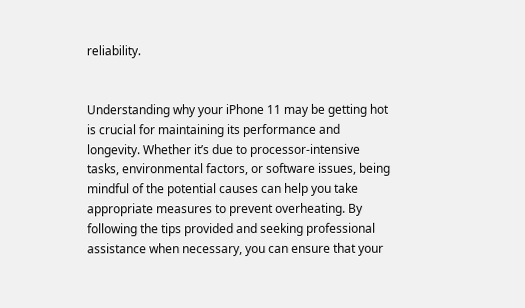reliability.


Understanding why your iPhone 11 may be getting hot is crucial for maintaining its performance and longevity. Whether it’s due to processor-intensive tasks, environmental factors, or software issues, being mindful of the potential causes can help you take appropriate measures to prevent overheating. By following the tips provided and seeking professional assistance when necessary, you can ensure that your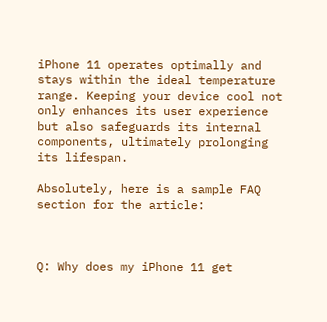iPhone 11 operates optimally and stays within the ideal temperature range. Keeping your device cool not only enhances its user experience but also safeguards its internal components, ultimately prolonging its lifespan.

Absolutely, here is a sample FAQ section for the article:



Q: Why does my iPhone 11 get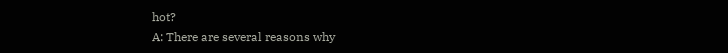hot?
A: There are several reasons why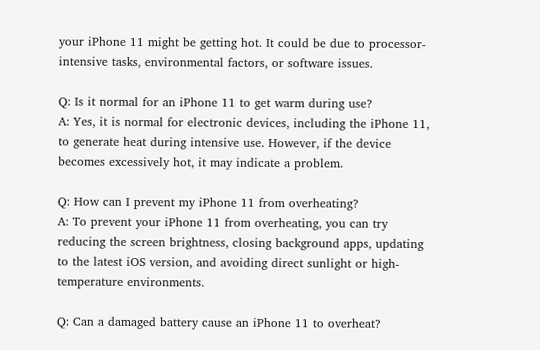your iPhone 11 might be getting hot. It could be due to processor-intensive tasks, environmental factors, or software issues.

Q: Is it normal for an iPhone 11 to get warm during use?
A: Yes, it is normal for electronic devices, including the iPhone 11, to generate heat during intensive use. However, if the device becomes excessively hot, it may indicate a problem.

Q: How can I prevent my iPhone 11 from overheating?
A: To prevent your iPhone 11 from overheating, you can try reducing the screen brightness, closing background apps, updating to the latest iOS version, and avoiding direct sunlight or high-temperature environments.

Q: Can a damaged battery cause an iPhone 11 to overheat?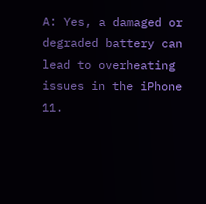A: Yes, a damaged or degraded battery can lead to overheating issues in the iPhone 11.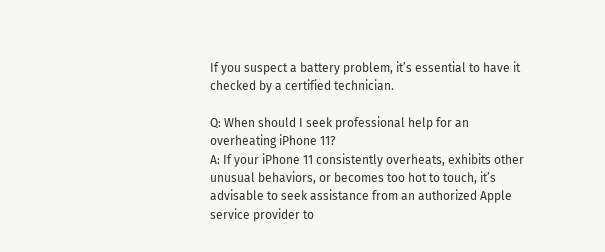If you suspect a battery problem, it’s essential to have it checked by a certified technician.

Q: When should I seek professional help for an overheating iPhone 11?
A: If your iPhone 11 consistently overheats, exhibits other unusual behaviors, or becomes too hot to touch, it’s advisable to seek assistance from an authorized Apple service provider to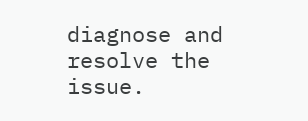diagnose and resolve the issue.